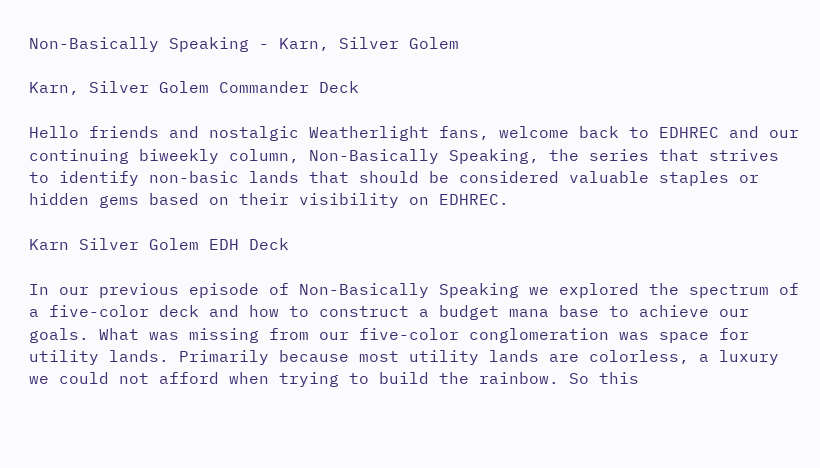Non-Basically Speaking - Karn, Silver Golem

Karn, Silver Golem Commander Deck

Hello friends and nostalgic Weatherlight fans, welcome back to EDHREC and our continuing biweekly column, Non-Basically Speaking, the series that strives to identify non-basic lands that should be considered valuable staples or hidden gems based on their visibility on EDHREC.

Karn Silver Golem EDH Deck

In our previous episode of Non-Basically Speaking we explored the spectrum of a five-color deck and how to construct a budget mana base to achieve our goals. What was missing from our five-color conglomeration was space for utility lands. Primarily because most utility lands are colorless, a luxury we could not afford when trying to build the rainbow. So this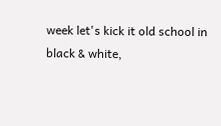week let's kick it old school in black & white,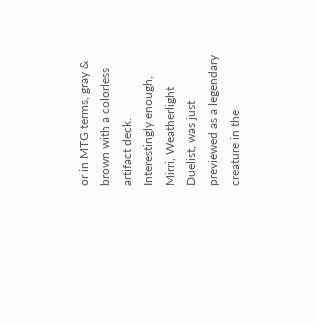or in MTG terms, gray & brown with a colorless artifact deck. Interestingly enough, Mirri, Weatherlight Duelist, was just previewed as a legendary creature in the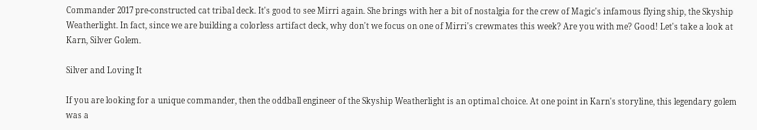Commander 2017 pre-constructed cat tribal deck. It's good to see Mirri again. She brings with her a bit of nostalgia for the crew of Magic's infamous flying ship, the Skyship Weatherlight. In fact, since we are building a colorless artifact deck, why don't we focus on one of Mirri's crewmates this week? Are you with me? Good! Let's take a look at Karn, Silver Golem.

Silver and Loving It

If you are looking for a unique commander, then the oddball engineer of the Skyship Weatherlight is an optimal choice. At one point in Karn's storyline, this legendary golem was a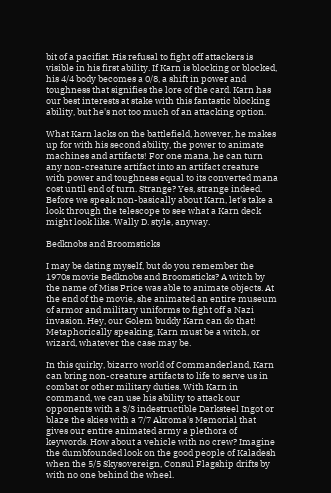bit of a pacifist. His refusal to fight off attackers is visible in his first ability. If Karn is blocking or blocked, his 4/4 body becomes a 0/8, a shift in power and toughness that signifies the lore of the card. Karn has our best interests at stake with this fantastic blocking ability, but he's not too much of an attacking option.

What Karn lacks on the battlefield, however, he makes up for with his second ability, the power to animate machines and artifacts! For one mana, he can turn any non-creature artifact into an artifact creature with power and toughness equal to its converted mana cost until end of turn. Strange? Yes, strange indeed. Before we speak non-basically about Karn, let's take a look through the telescope to see what a Karn deck might look like. Wally D. style, anyway.

Bedknobs and Broomsticks

I may be dating myself, but do you remember the 1970s movie Bedknobs and Broomsticks? A witch by the name of Miss Price was able to animate objects. At the end of the movie, she animated an entire museum of armor and military uniforms to fight off a Nazi invasion. Hey, our Golem buddy Karn can do that! Metaphorically speaking, Karn must be a witch, or wizard, whatever the case may be.

In this quirky, bizarro world of Commanderland, Karn can bring non-creature artifacts to life to serve us in combat or other military duties. With Karn in command, we can use his ability to attack our opponents with a 3/3 indestructible Darksteel Ingot or blaze the skies with a 7/7 Akroma's Memorial that gives our entire animated army a plethora of keywords. How about a vehicle with no crew? Imagine the dumbfounded look on the good people of Kaladesh when the 5/5 Skysovereign, Consul Flagship drifts by with no one behind the wheel.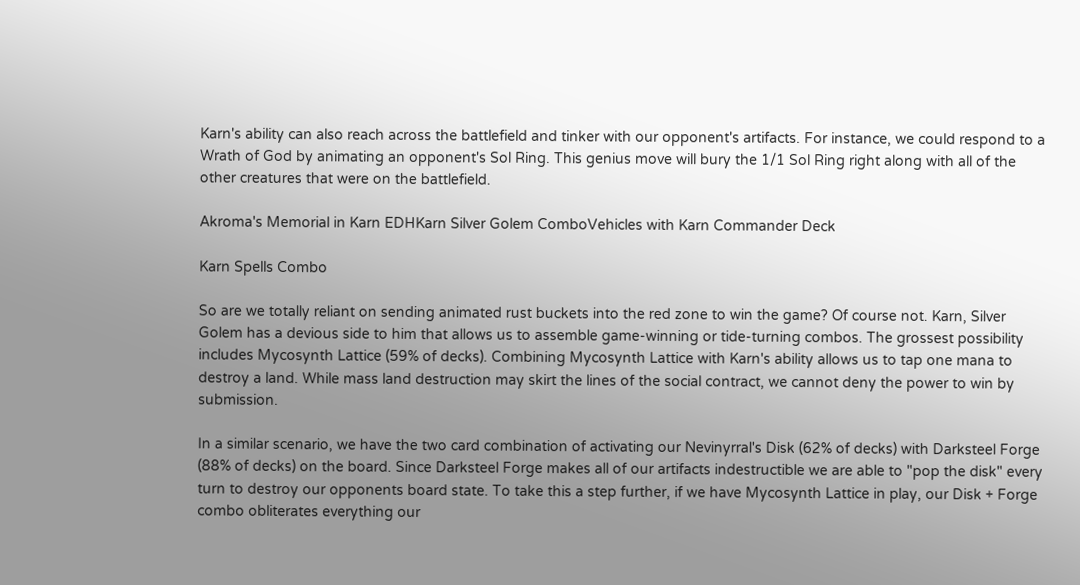Karn's ability can also reach across the battlefield and tinker with our opponent's artifacts. For instance, we could respond to a Wrath of God by animating an opponent's Sol Ring. This genius move will bury the 1/1 Sol Ring right along with all of the other creatures that were on the battlefield.

Akroma's Memorial in Karn EDHKarn Silver Golem ComboVehicles with Karn Commander Deck

Karn Spells Combo

So are we totally reliant on sending animated rust buckets into the red zone to win the game? Of course not. Karn, Silver Golem has a devious side to him that allows us to assemble game-winning or tide-turning combos. The grossest possibility includes Mycosynth Lattice (59% of decks). Combining Mycosynth Lattice with Karn's ability allows us to tap one mana to destroy a land. While mass land destruction may skirt the lines of the social contract, we cannot deny the power to win by submission.

In a similar scenario, we have the two card combination of activating our Nevinyrral's Disk (62% of decks) with Darksteel Forge (88% of decks) on the board. Since Darksteel Forge makes all of our artifacts indestructible we are able to "pop the disk" every turn to destroy our opponents board state. To take this a step further, if we have Mycosynth Lattice in play, our Disk + Forge combo obliterates everything our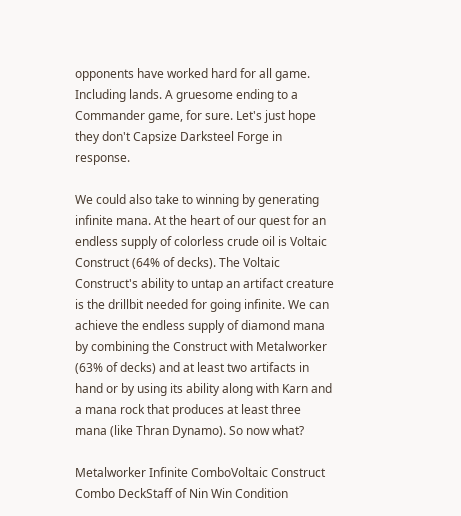opponents have worked hard for all game. Including lands. A gruesome ending to a Commander game, for sure. Let's just hope they don't Capsize Darksteel Forge in response.

We could also take to winning by generating infinite mana. At the heart of our quest for an endless supply of colorless crude oil is Voltaic Construct (64% of decks). The Voltaic Construct's ability to untap an artifact creature is the drillbit needed for going infinite. We can achieve the endless supply of diamond mana by combining the Construct with Metalworker (63% of decks) and at least two artifacts in hand or by using its ability along with Karn and a mana rock that produces at least three mana (like Thran Dynamo). So now what?

Metalworker Infinite ComboVoltaic Construct Combo DeckStaff of Nin Win Condition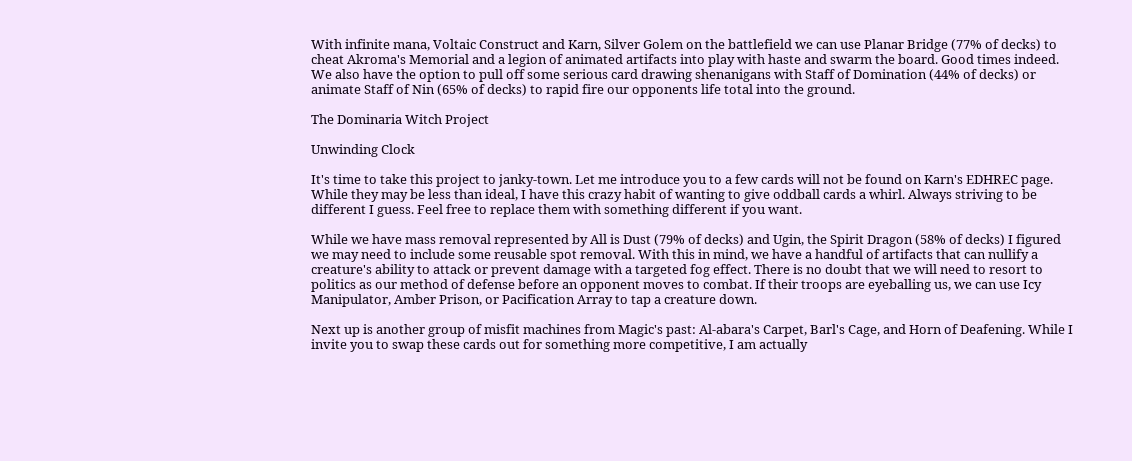With infinite mana, Voltaic Construct and Karn, Silver Golem on the battlefield we can use Planar Bridge (77% of decks) to cheat Akroma's Memorial and a legion of animated artifacts into play with haste and swarm the board. Good times indeed. We also have the option to pull off some serious card drawing shenanigans with Staff of Domination (44% of decks) or animate Staff of Nin (65% of decks) to rapid fire our opponents life total into the ground.

The Dominaria Witch Project

Unwinding Clock

It's time to take this project to janky-town. Let me introduce you to a few cards will not be found on Karn's EDHREC page. While they may be less than ideal, I have this crazy habit of wanting to give oddball cards a whirl. Always striving to be different I guess. Feel free to replace them with something different if you want.

While we have mass removal represented by All is Dust (79% of decks) and Ugin, the Spirit Dragon (58% of decks) I figured we may need to include some reusable spot removal. With this in mind, we have a handful of artifacts that can nullify a creature's ability to attack or prevent damage with a targeted fog effect. There is no doubt that we will need to resort to politics as our method of defense before an opponent moves to combat. If their troops are eyeballing us, we can use Icy Manipulator, Amber Prison, or Pacification Array to tap a creature down.

Next up is another group of misfit machines from Magic's past: Al-abara's Carpet, Barl's Cage, and Horn of Deafening. While I invite you to swap these cards out for something more competitive, I am actually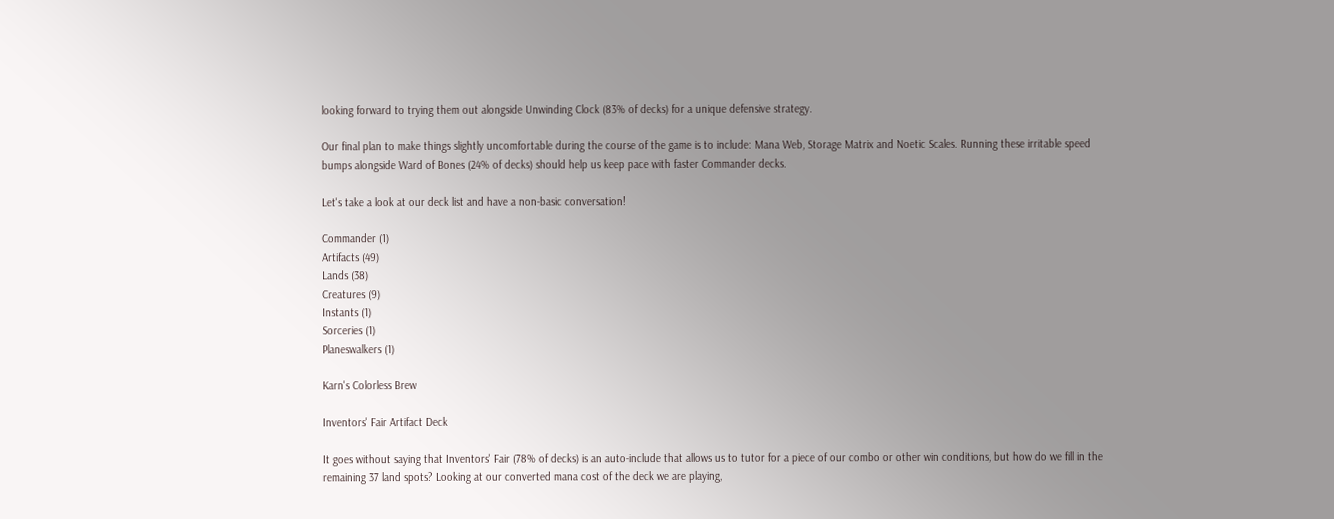looking forward to trying them out alongside Unwinding Clock (83% of decks) for a unique defensive strategy.

Our final plan to make things slightly uncomfortable during the course of the game is to include: Mana Web, Storage Matrix and Noetic Scales. Running these irritable speed bumps alongside Ward of Bones (24% of decks) should help us keep pace with faster Commander decks.

Let's take a look at our deck list and have a non-basic conversation!

Commander (1)
Artifacts (49)
Lands (38)
Creatures (9)
Instants (1)
Sorceries (1)
Planeswalkers (1)

Karn's Colorless Brew

Inventors' Fair Artifact Deck

It goes without saying that Inventors' Fair (78% of decks) is an auto-include that allows us to tutor for a piece of our combo or other win conditions, but how do we fill in the remaining 37 land spots? Looking at our converted mana cost of the deck we are playing,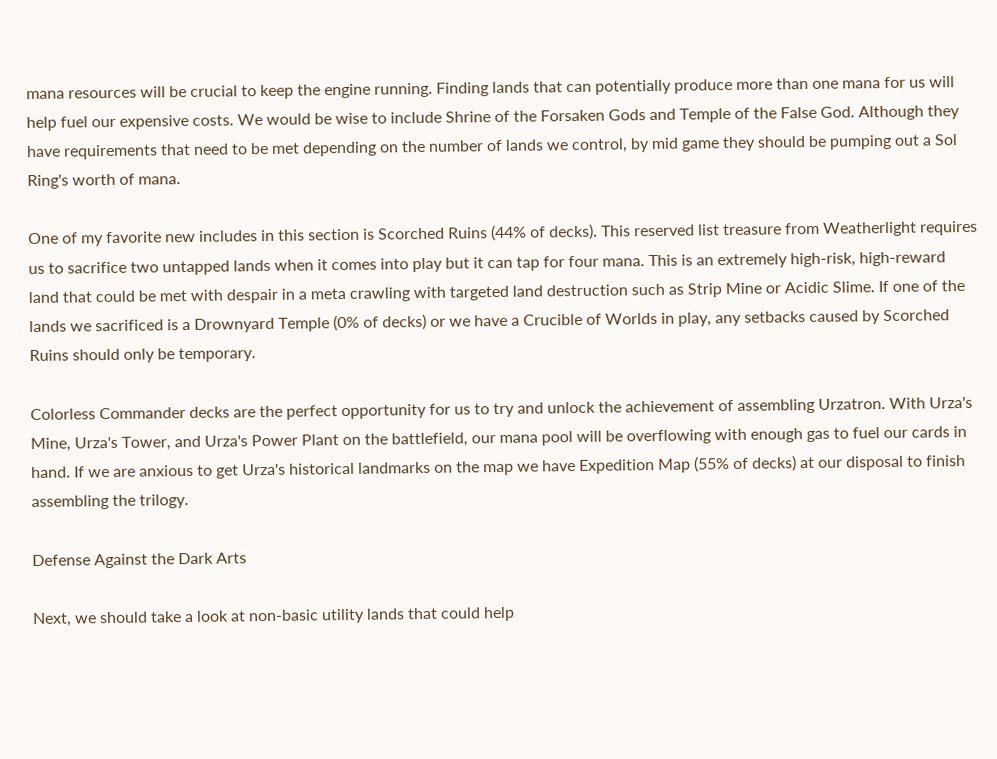mana resources will be crucial to keep the engine running. Finding lands that can potentially produce more than one mana for us will help fuel our expensive costs. We would be wise to include Shrine of the Forsaken Gods and Temple of the False God. Although they have requirements that need to be met depending on the number of lands we control, by mid game they should be pumping out a Sol Ring's worth of mana.

One of my favorite new includes in this section is Scorched Ruins (44% of decks). This reserved list treasure from Weatherlight requires us to sacrifice two untapped lands when it comes into play but it can tap for four mana. This is an extremely high-risk, high-reward land that could be met with despair in a meta crawling with targeted land destruction such as Strip Mine or Acidic Slime. If one of the lands we sacrificed is a Drownyard Temple (0% of decks) or we have a Crucible of Worlds in play, any setbacks caused by Scorched Ruins should only be temporary.

Colorless Commander decks are the perfect opportunity for us to try and unlock the achievement of assembling Urzatron. With Urza's Mine, Urza's Tower, and Urza's Power Plant on the battlefield, our mana pool will be overflowing with enough gas to fuel our cards in hand. If we are anxious to get Urza's historical landmarks on the map we have Expedition Map (55% of decks) at our disposal to finish assembling the trilogy.

Defense Against the Dark Arts

Next, we should take a look at non-basic utility lands that could help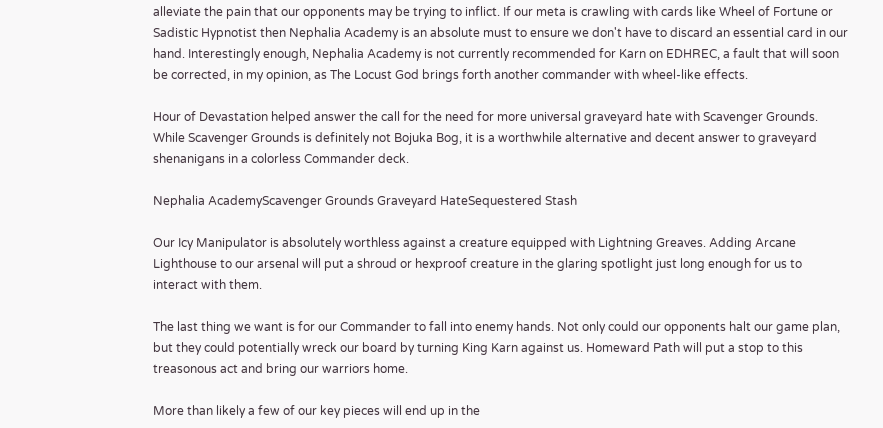alleviate the pain that our opponents may be trying to inflict. If our meta is crawling with cards like Wheel of Fortune or Sadistic Hypnotist then Nephalia Academy is an absolute must to ensure we don't have to discard an essential card in our hand. Interestingly enough, Nephalia Academy is not currently recommended for Karn on EDHREC, a fault that will soon be corrected, in my opinion, as The Locust God brings forth another commander with wheel-like effects.

Hour of Devastation helped answer the call for the need for more universal graveyard hate with Scavenger Grounds. While Scavenger Grounds is definitely not Bojuka Bog, it is a worthwhile alternative and decent answer to graveyard shenanigans in a colorless Commander deck.

Nephalia AcademyScavenger Grounds Graveyard HateSequestered Stash

Our Icy Manipulator is absolutely worthless against a creature equipped with Lightning Greaves. Adding Arcane Lighthouse to our arsenal will put a shroud or hexproof creature in the glaring spotlight just long enough for us to interact with them.

The last thing we want is for our Commander to fall into enemy hands. Not only could our opponents halt our game plan, but they could potentially wreck our board by turning King Karn against us. Homeward Path will put a stop to this treasonous act and bring our warriors home.

More than likely a few of our key pieces will end up in the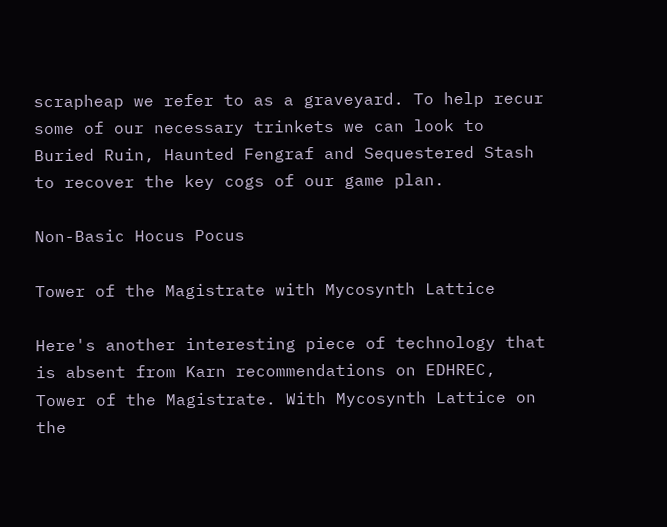scrapheap we refer to as a graveyard. To help recur some of our necessary trinkets we can look to Buried Ruin, Haunted Fengraf and Sequestered Stash to recover the key cogs of our game plan.

Non-Basic Hocus Pocus

Tower of the Magistrate with Mycosynth Lattice

Here's another interesting piece of technology that is absent from Karn recommendations on EDHREC, Tower of the Magistrate. With Mycosynth Lattice on the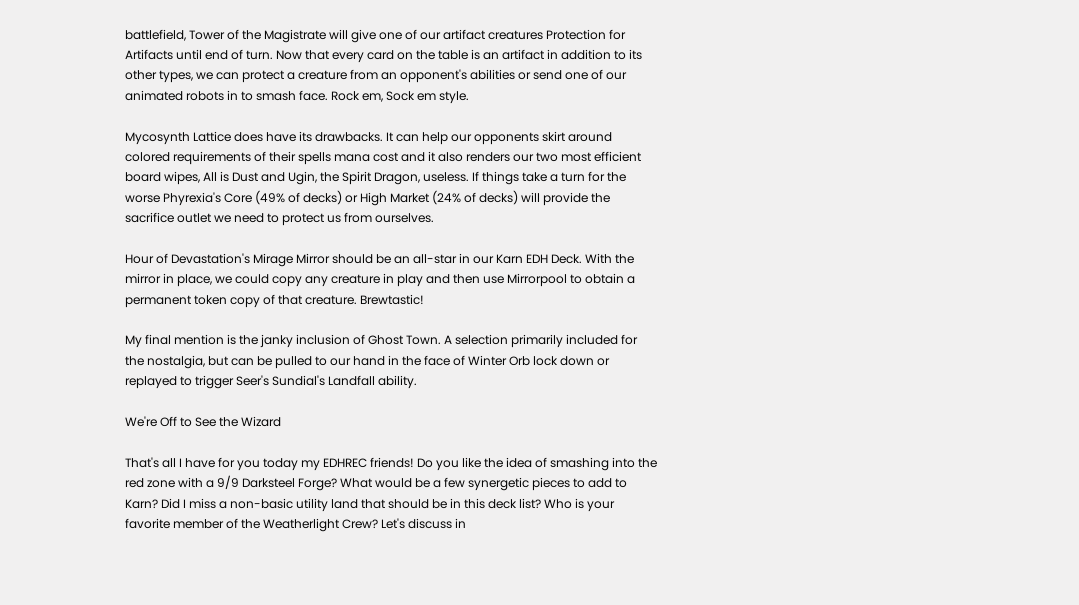battlefield, Tower of the Magistrate will give one of our artifact creatures Protection for Artifacts until end of turn. Now that every card on the table is an artifact in addition to its other types, we can protect a creature from an opponent's abilities or send one of our animated robots in to smash face. Rock em, Sock em style.

Mycosynth Lattice does have its drawbacks. It can help our opponents skirt around colored requirements of their spells mana cost and it also renders our two most efficient board wipes, All is Dust and Ugin, the Spirit Dragon, useless. If things take a turn for the worse Phyrexia's Core (49% of decks) or High Market (24% of decks) will provide the sacrifice outlet we need to protect us from ourselves.

Hour of Devastation's Mirage Mirror should be an all-star in our Karn EDH Deck. With the mirror in place, we could copy any creature in play and then use Mirrorpool to obtain a permanent token copy of that creature. Brewtastic!

My final mention is the janky inclusion of Ghost Town. A selection primarily included for the nostalgia, but can be pulled to our hand in the face of Winter Orb lock down or replayed to trigger Seer's Sundial's Landfall ability.

We're Off to See the Wizard

That's all I have for you today my EDHREC friends! Do you like the idea of smashing into the red zone with a 9/9 Darksteel Forge? What would be a few synergetic pieces to add to Karn? Did I miss a non-basic utility land that should be in this deck list? Who is your favorite member of the Weatherlight Crew? Let's discuss in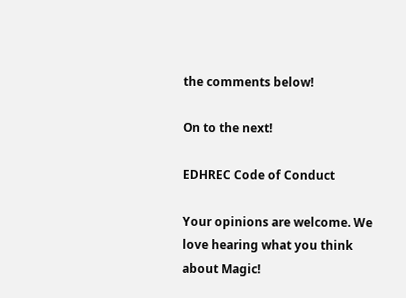the comments below!

On to the next!

EDHREC Code of Conduct

Your opinions are welcome. We love hearing what you think about Magic!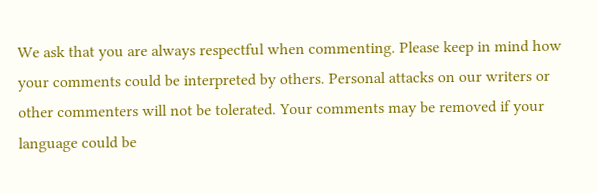We ask that you are always respectful when commenting. Please keep in mind how your comments could be interpreted by others. Personal attacks on our writers or other commenters will not be tolerated. Your comments may be removed if your language could be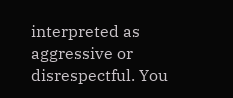interpreted as aggressive or disrespectful. You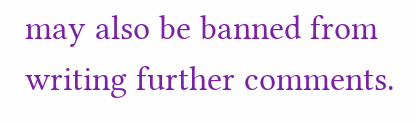may also be banned from writing further comments.